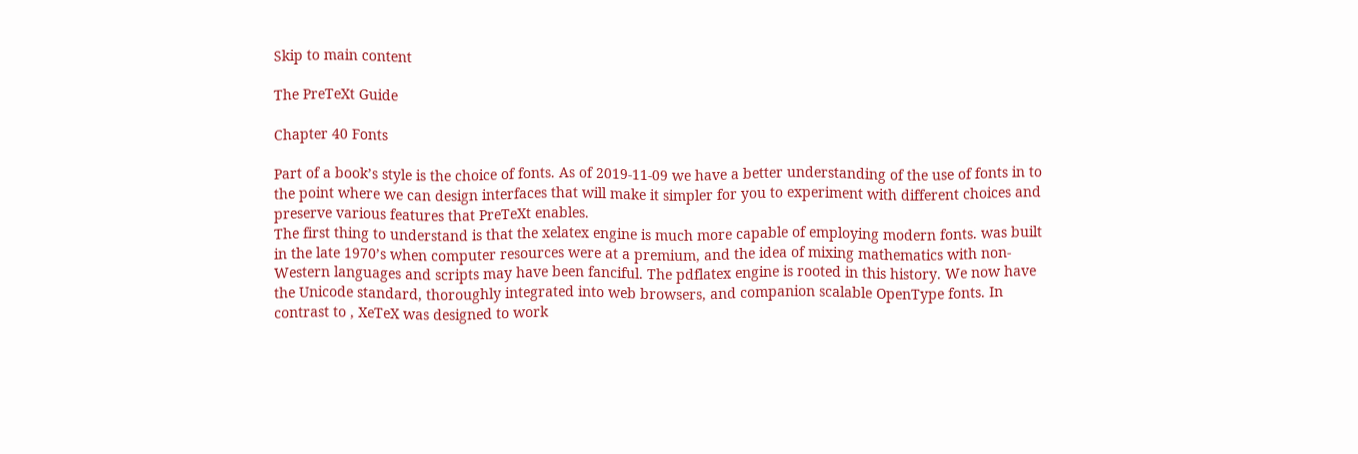Skip to main content

The PreTeXt Guide

Chapter 40 Fonts

Part of a book’s style is the choice of fonts. As of 2019-11-09 we have a better understanding of the use of fonts in to the point where we can design interfaces that will make it simpler for you to experiment with different choices and preserve various features that PreTeXt enables.
The first thing to understand is that the xelatex engine is much more capable of employing modern fonts. was built in the late 1970’s when computer resources were at a premium, and the idea of mixing mathematics with non-Western languages and scripts may have been fanciful. The pdflatex engine is rooted in this history. We now have the Unicode standard, thoroughly integrated into web browsers, and companion scalable OpenType fonts. In contrast to , XeTeX was designed to work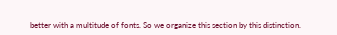better with a multitude of fonts. So we organize this section by this distinction.